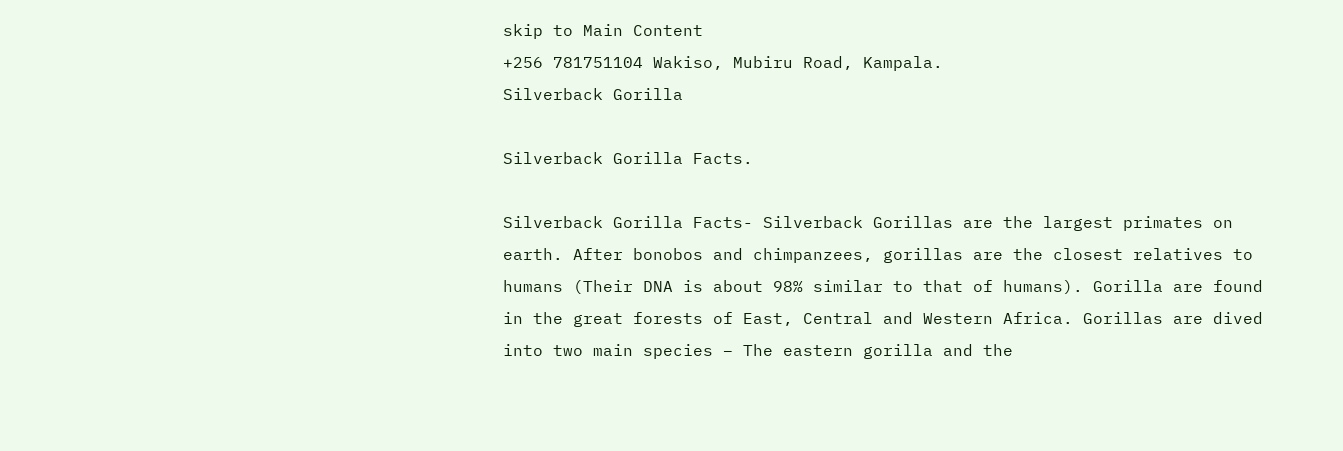skip to Main Content
+256 781751104 Wakiso, Mubiru Road, Kampala.
Silverback Gorilla

Silverback Gorilla Facts.

Silverback Gorilla Facts- Silverback Gorillas are the largest primates on earth. After bonobos and chimpanzees, gorillas are the closest relatives to humans (Their DNA is about 98% similar to that of humans). Gorilla are found in the great forests of East, Central and Western Africa. Gorillas are dived into two main species – The eastern gorilla and the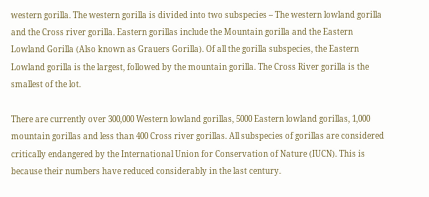western gorilla. The western gorilla is divided into two subspecies – The western lowland gorilla and the Cross river gorilla. Eastern gorillas include the Mountain gorilla and the Eastern Lowland Gorilla (Also known as Grauers Gorilla). Of all the gorilla subspecies, the Eastern Lowland gorilla is the largest, followed by the mountain gorilla. The Cross River gorilla is the smallest of the lot.

There are currently over 300,000 Western lowland gorillas, 5000 Eastern lowland gorillas, 1,000 mountain gorillas and less than 400 Cross river gorillas. All subspecies of gorillas are considered critically endangered by the International Union for Conservation of Nature (IUCN). This is because their numbers have reduced considerably in the last century.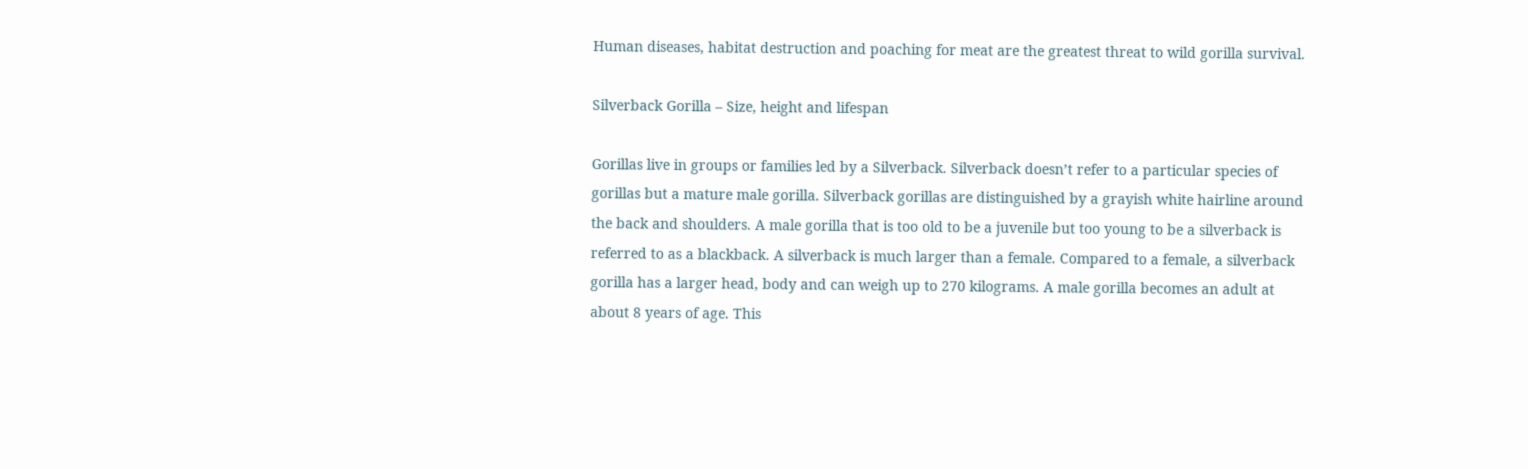Human diseases, habitat destruction and poaching for meat are the greatest threat to wild gorilla survival.

Silverback Gorilla – Size, height and lifespan

Gorillas live in groups or families led by a Silverback. Silverback doesn’t refer to a particular species of gorillas but a mature male gorilla. Silverback gorillas are distinguished by a grayish white hairline around the back and shoulders. A male gorilla that is too old to be a juvenile but too young to be a silverback is referred to as a blackback. A silverback is much larger than a female. Compared to a female, a silverback gorilla has a larger head, body and can weigh up to 270 kilograms. A male gorilla becomes an adult at about 8 years of age. This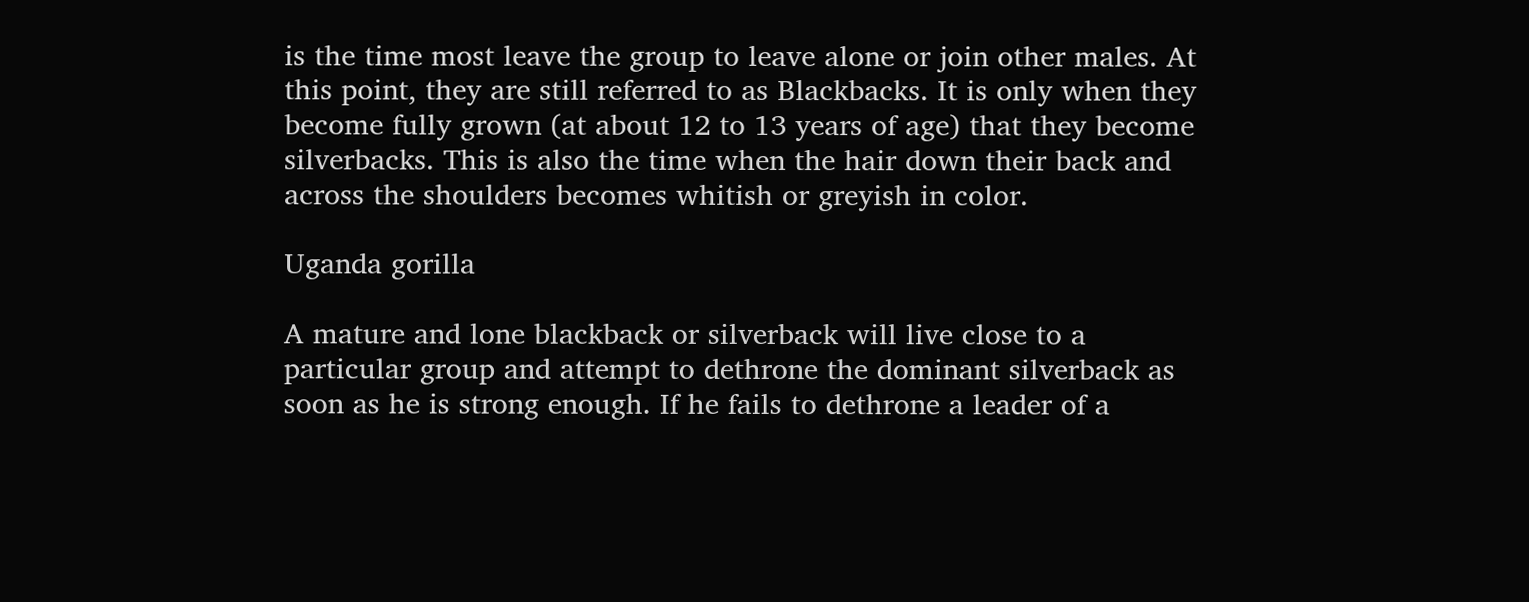is the time most leave the group to leave alone or join other males. At this point, they are still referred to as Blackbacks. It is only when they become fully grown (at about 12 to 13 years of age) that they become silverbacks. This is also the time when the hair down their back and across the shoulders becomes whitish or greyish in color.

Uganda gorilla

A mature and lone blackback or silverback will live close to a particular group and attempt to dethrone the dominant silverback as soon as he is strong enough. If he fails to dethrone a leader of a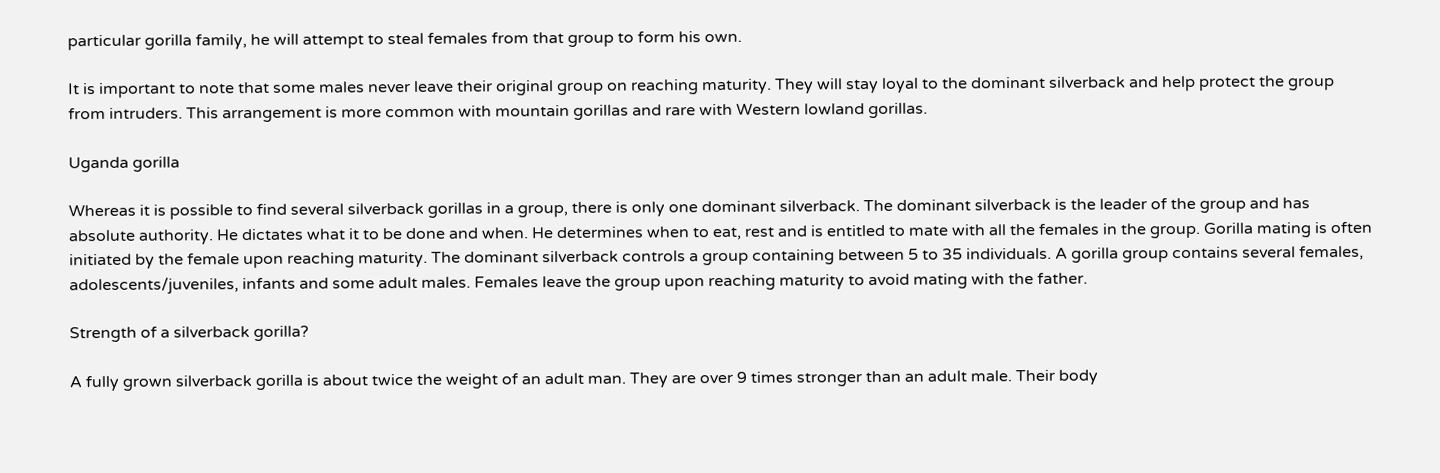particular gorilla family, he will attempt to steal females from that group to form his own.

It is important to note that some males never leave their original group on reaching maturity. They will stay loyal to the dominant silverback and help protect the group from intruders. This arrangement is more common with mountain gorillas and rare with Western lowland gorillas.

Uganda gorilla

Whereas it is possible to find several silverback gorillas in a group, there is only one dominant silverback. The dominant silverback is the leader of the group and has absolute authority. He dictates what it to be done and when. He determines when to eat, rest and is entitled to mate with all the females in the group. Gorilla mating is often initiated by the female upon reaching maturity. The dominant silverback controls a group containing between 5 to 35 individuals. A gorilla group contains several females, adolescents/juveniles, infants and some adult males. Females leave the group upon reaching maturity to avoid mating with the father.

Strength of a silverback gorilla?

A fully grown silverback gorilla is about twice the weight of an adult man. They are over 9 times stronger than an adult male. Their body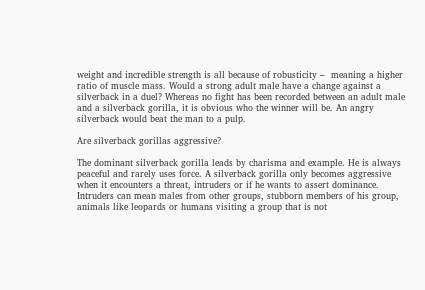weight and incredible strength is all because of robusticity –  meaning a higher ratio of muscle mass. Would a strong adult male have a change against a silverback in a duel? Whereas no fight has been recorded between an adult male and a silverback gorilla, it is obvious who the winner will be. An angry silverback would beat the man to a pulp.

Are silverback gorillas aggressive?

The dominant silverback gorilla leads by charisma and example. He is always peaceful and rarely uses force. A silverback gorilla only becomes aggressive when it encounters a threat, intruders or if he wants to assert dominance. Intruders can mean males from other groups, stubborn members of his group, animals like leopards or humans visiting a group that is not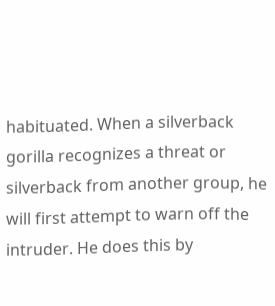habituated. When a silverback gorilla recognizes a threat or silverback from another group, he will first attempt to warn off the intruder. He does this by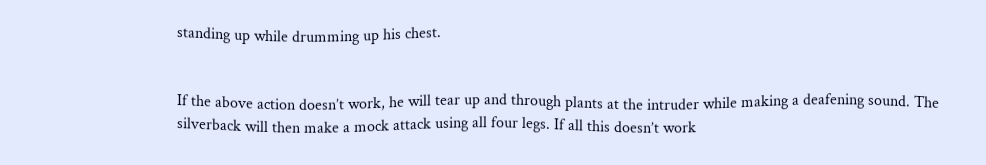standing up while drumming up his chest.


If the above action doesn’t work, he will tear up and through plants at the intruder while making a deafening sound. The silverback will then make a mock attack using all four legs. If all this doesn’t work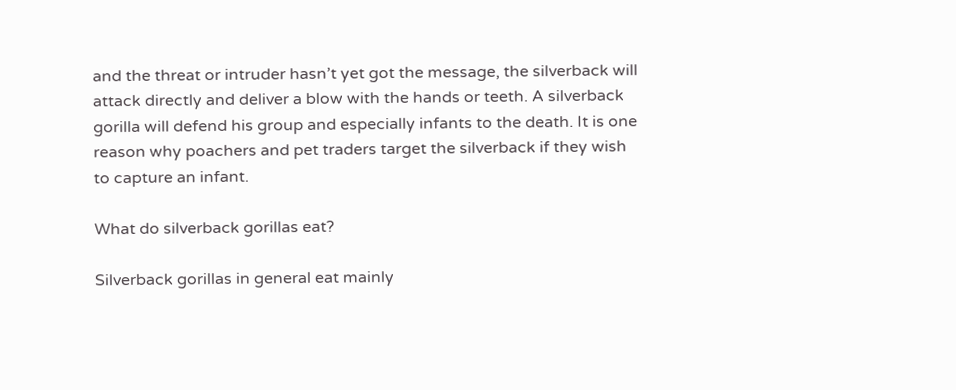and the threat or intruder hasn’t yet got the message, the silverback will attack directly and deliver a blow with the hands or teeth. A silverback gorilla will defend his group and especially infants to the death. It is one reason why poachers and pet traders target the silverback if they wish to capture an infant.

What do silverback gorillas eat?

Silverback gorillas in general eat mainly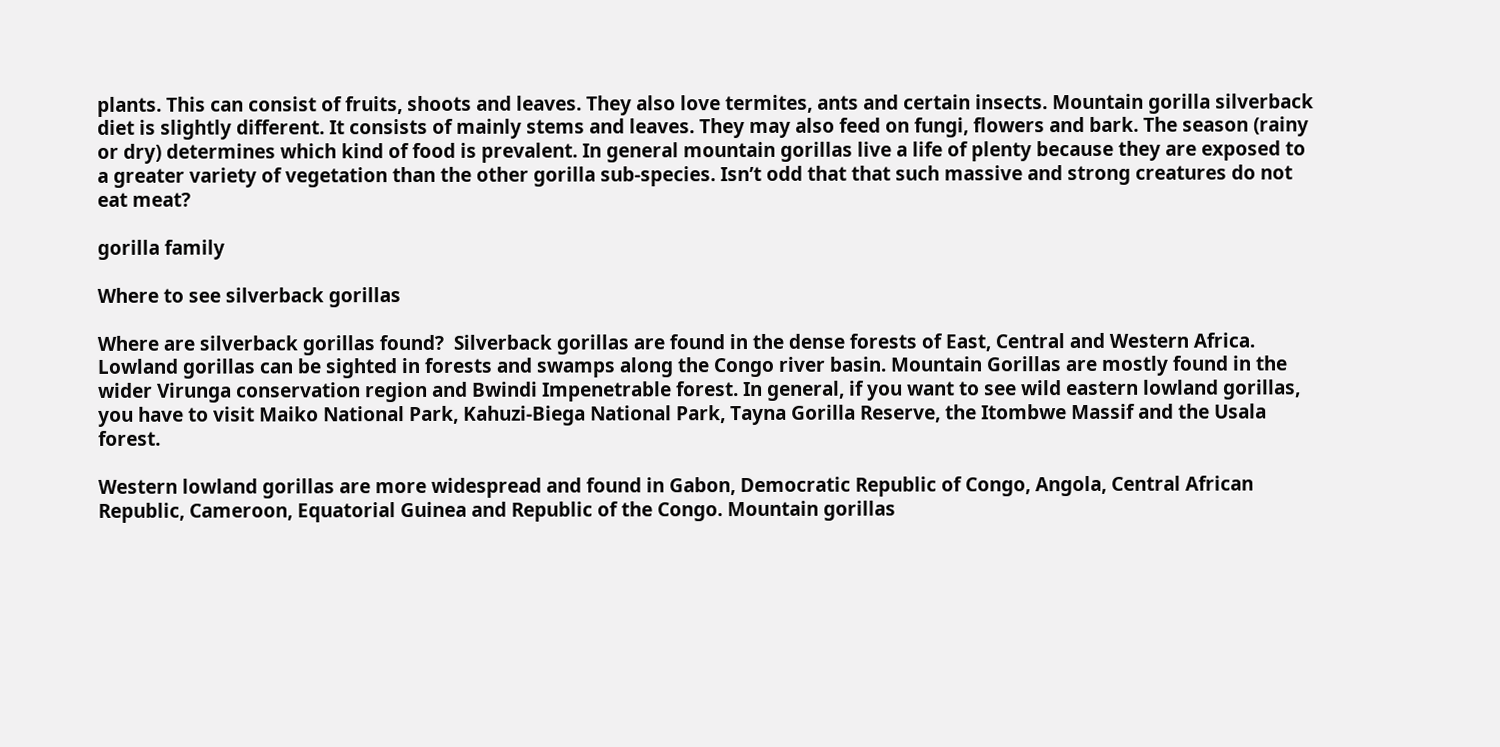plants. This can consist of fruits, shoots and leaves. They also love termites, ants and certain insects. Mountain gorilla silverback diet is slightly different. It consists of mainly stems and leaves. They may also feed on fungi, flowers and bark. The season (rainy or dry) determines which kind of food is prevalent. In general mountain gorillas live a life of plenty because they are exposed to a greater variety of vegetation than the other gorilla sub-species. Isn’t odd that that such massive and strong creatures do not eat meat?

gorilla family

Where to see silverback gorillas

Where are silverback gorillas found?  Silverback gorillas are found in the dense forests of East, Central and Western Africa. Lowland gorillas can be sighted in forests and swamps along the Congo river basin. Mountain Gorillas are mostly found in the wider Virunga conservation region and Bwindi Impenetrable forest. In general, if you want to see wild eastern lowland gorillas, you have to visit Maiko National Park, Kahuzi-Biega National Park, Tayna Gorilla Reserve, the Itombwe Massif and the Usala forest.

Western lowland gorillas are more widespread and found in Gabon, Democratic Republic of Congo, Angola, Central African Republic, Cameroon, Equatorial Guinea and Republic of the Congo. Mountain gorillas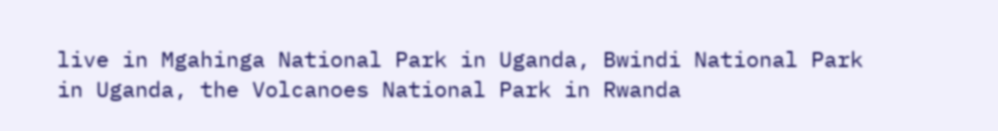live in Mgahinga National Park in Uganda, Bwindi National Park in Uganda, the Volcanoes National Park in Rwanda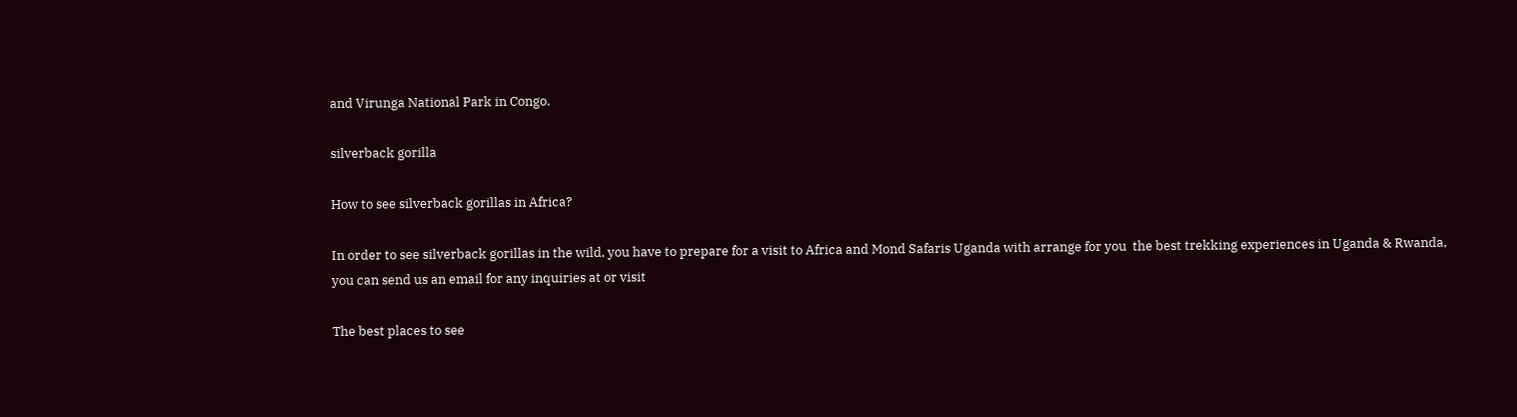and Virunga National Park in Congo.

silverback gorilla

How to see silverback gorillas in Africa?

In order to see silverback gorillas in the wild, you have to prepare for a visit to Africa and Mond Safaris Uganda with arrange for you  the best trekking experiences in Uganda & Rwanda, you can send us an email for any inquiries at or visit

The best places to see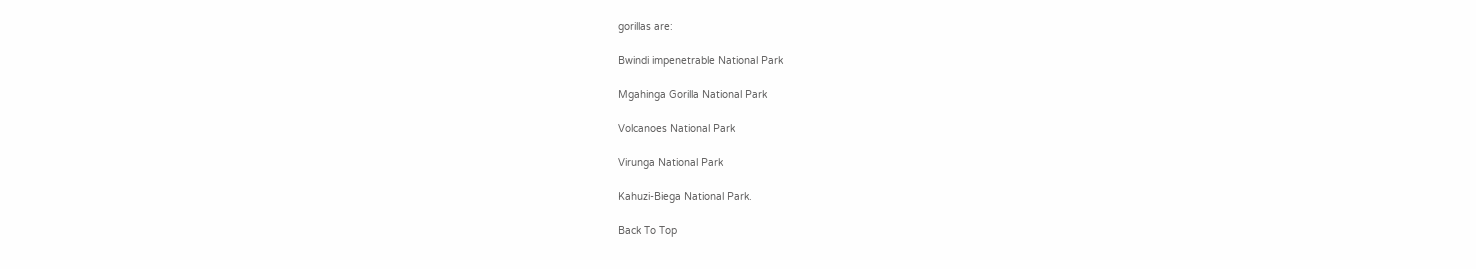gorillas are:

Bwindi impenetrable National Park

Mgahinga Gorilla National Park

Volcanoes National Park

Virunga National Park

Kahuzi-Biega National Park.

Back To Top